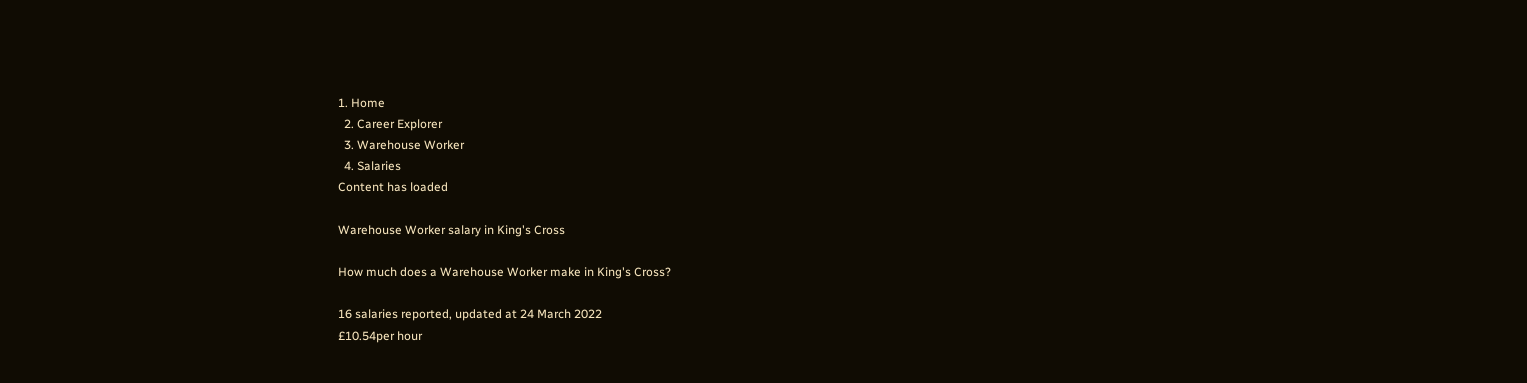1. Home
  2. Career Explorer
  3. Warehouse Worker
  4. Salaries
Content has loaded

Warehouse Worker salary in King's Cross

How much does a Warehouse Worker make in King's Cross?

16 salaries reported, updated at 24 March 2022
£10.54per hour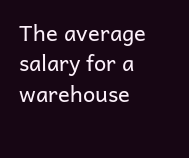The average salary for a warehouse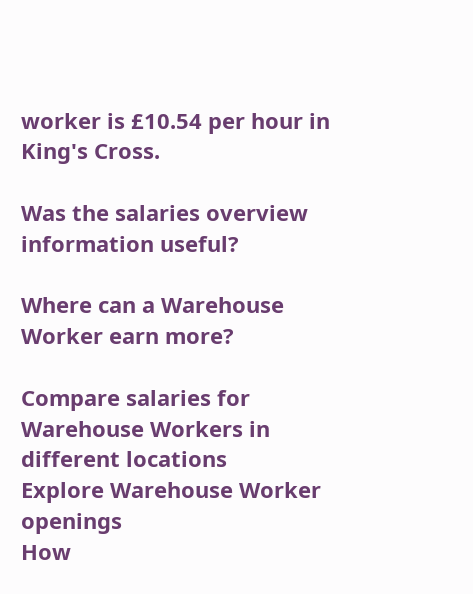worker is £10.54 per hour in King's Cross.

Was the salaries overview information useful?

Where can a Warehouse Worker earn more?

Compare salaries for Warehouse Workers in different locations
Explore Warehouse Worker openings
How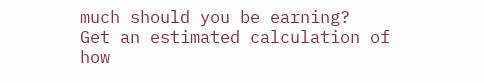much should you be earning?
Get an estimated calculation of how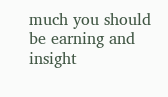much you should be earning and insight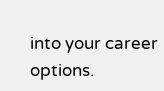into your career options.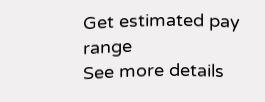Get estimated pay range
See more details